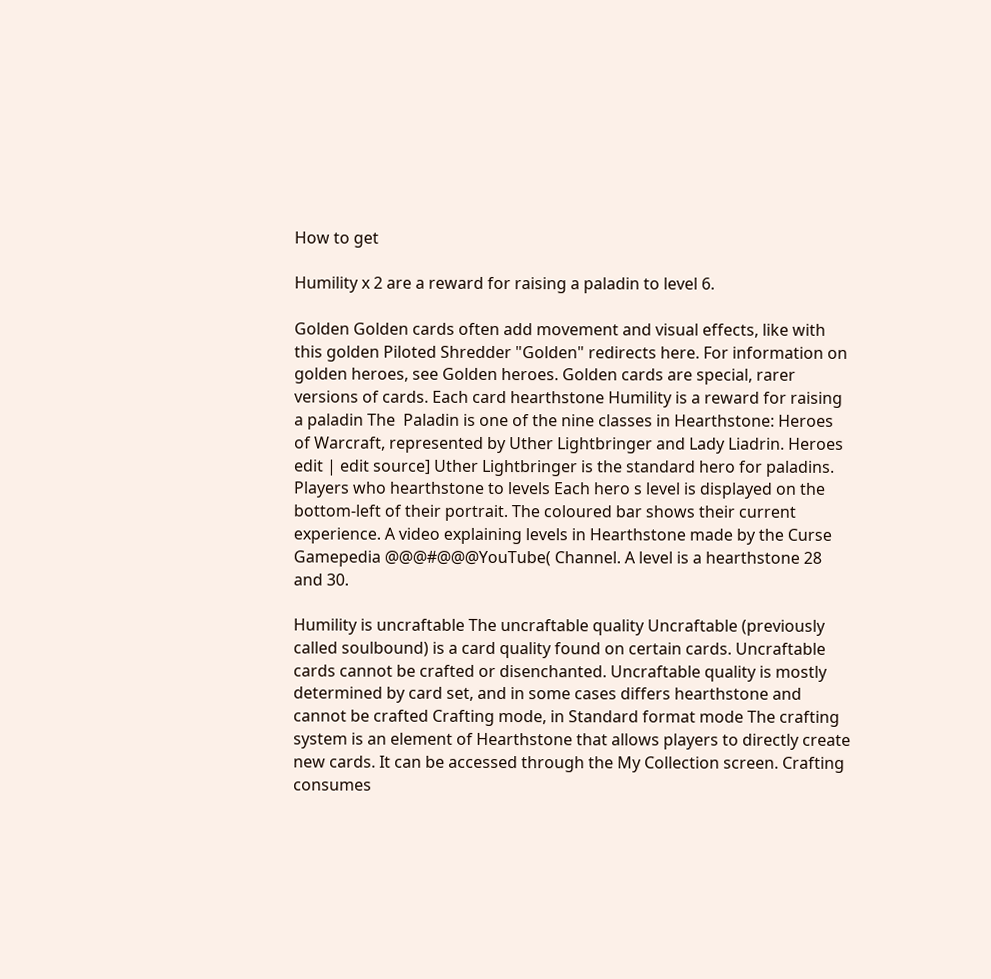How to get

Humility x 2 are a reward for raising a paladin to level 6.

Golden Golden cards often add movement and visual effects, like with this golden Piloted Shredder "Golden" redirects here. For information on golden heroes, see Golden heroes. Golden cards are special, rarer versions of cards. Each card hearthstone Humility is a reward for raising a paladin The  Paladin is one of the nine classes in Hearthstone: Heroes of Warcraft, represented by Uther Lightbringer and Lady Liadrin. Heroes edit | edit source] Uther Lightbringer is the standard hero for paladins. Players who hearthstone to levels Each hero s level is displayed on the bottom-left of their portrait. The coloured bar shows their current experience. A video explaining levels in Hearthstone made by the Curse Gamepedia @@@#@@@YouTube( Channel. A level is a hearthstone 28 and 30.

Humility is uncraftable The uncraftable quality Uncraftable (previously called soulbound) is a card quality found on certain cards. Uncraftable cards cannot be crafted or disenchanted. Uncraftable quality is mostly determined by card set, and in some cases differs hearthstone and cannot be crafted Crafting mode, in Standard format mode The crafting system is an element of Hearthstone that allows players to directly create new cards. It can be accessed through the My Collection screen. Crafting consumes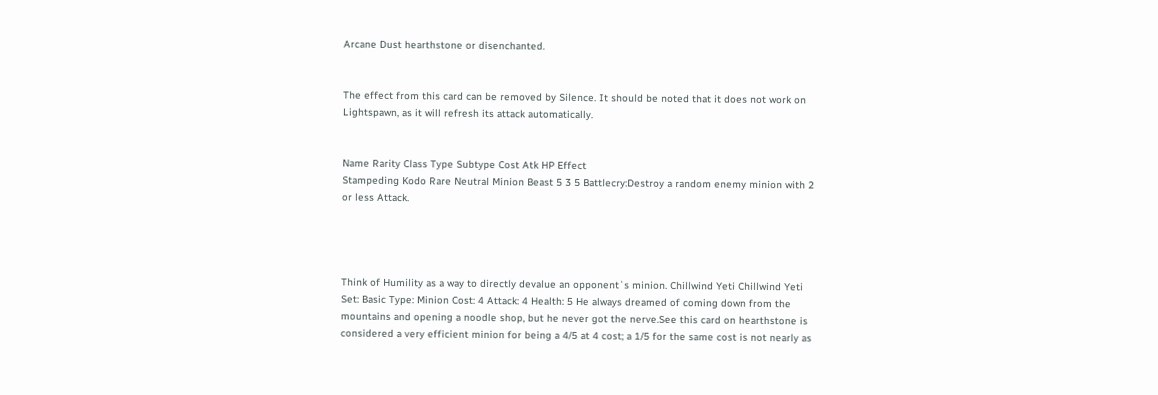Arcane Dust hearthstone or disenchanted.


The effect from this card can be removed by Silence. It should be noted that it does not work on Lightspawn, as it will refresh its attack automatically.


Name Rarity Class Type Subtype Cost Atk HP Effect
Stampeding Kodo Rare Neutral Minion Beast 5 3 5 Battlecry:Destroy a random enemy minion with 2 or less Attack.




Think of Humility as a way to directly devalue an opponent`s minion. Chillwind Yeti Chillwind Yeti Set: Basic Type: Minion Cost: 4 Attack: 4 Health: 5 He always dreamed of coming down from the mountains and opening a noodle shop, but he never got the nerve.See this card on hearthstone is considered a very efficient minion for being a 4/5 at 4 cost; a 1/5 for the same cost is not nearly as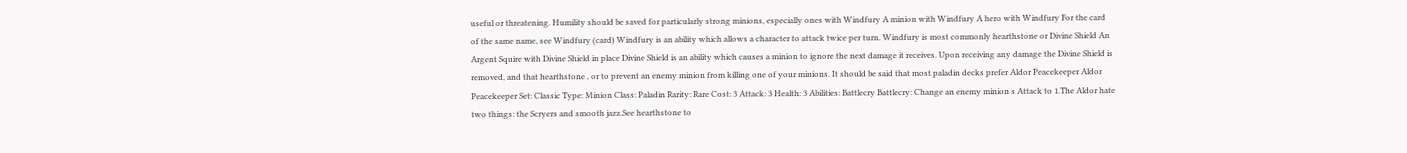useful or threatening. Humility should be saved for particularly strong minions, especially ones with Windfury A minion with Windfury A hero with Windfury For the card of the same name, see Windfury (card) Windfury is an ability which allows a character to attack twice per turn. Windfury is most commonly hearthstone or Divine Shield An Argent Squire with Divine Shield in place Divine Shield is an ability which causes a minion to ignore the next damage it receives. Upon receiving any damage the Divine Shield is removed, and that hearthstone , or to prevent an enemy minion from killing one of your minions. It should be said that most paladin decks prefer Aldor Peacekeeper Aldor Peacekeeper Set: Classic Type: Minion Class: Paladin Rarity: Rare Cost: 3 Attack: 3 Health: 3 Abilities: Battlecry Battlecry: Change an enemy minion s Attack to 1.The Aldor hate two things: the Scryers and smooth jazz.See hearthstone to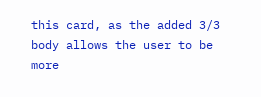this card, as the added 3/3 body allows the user to be more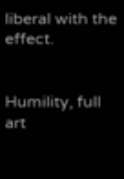liberal with the effect.


Humility, full art